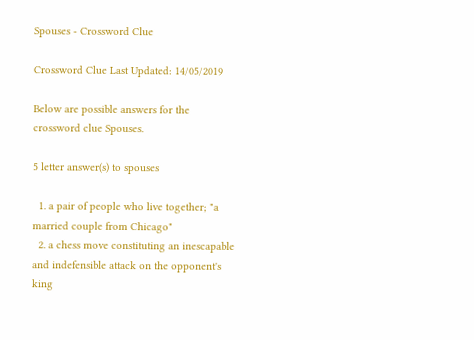Spouses - Crossword Clue

Crossword Clue Last Updated: 14/05/2019

Below are possible answers for the crossword clue Spouses.

5 letter answer(s) to spouses

  1. a pair of people who live together; "a married couple from Chicago"
  2. a chess move constituting an inescapable and indefensible attack on the opponent's king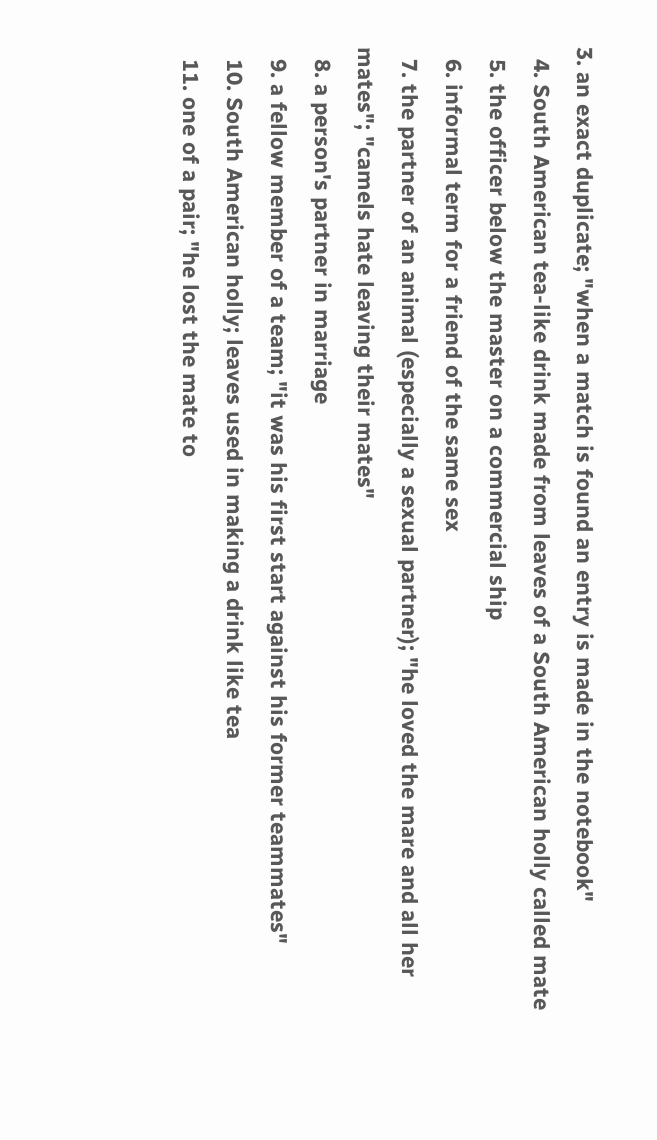3. an exact duplicate; "when a match is found an entry is made in the notebook"
  4. South American tea-like drink made from leaves of a South American holly called mate
  5. the officer below the master on a commercial ship
  6. informal term for a friend of the same sex
  7. the partner of an animal (especially a sexual partner); "he loved the mare and all her mates"; "camels hate leaving their mates"
  8. a person's partner in marriage
  9. a fellow member of a team; "it was his first start against his former teammates"
  10. South American holly; leaves used in making a drink like tea
  11. one of a pair; "he lost the mate to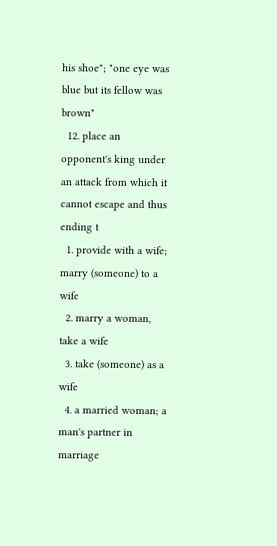his shoe"; "one eye was blue but its fellow was brown"
  12. place an opponent's king under an attack from which it cannot escape and thus ending t
  1. provide with a wife; marry (someone) to a wife
  2. marry a woman, take a wife
  3. take (someone) as a wife
  4. a married woman; a man's partner in marriage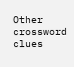Other crossword clues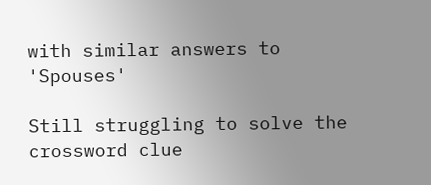with similar answers to 'Spouses'

Still struggling to solve the crossword clue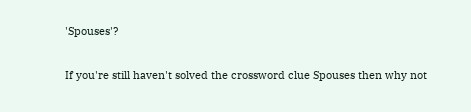'Spouses'?

If you're still haven't solved the crossword clue Spouses then why not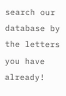search our database by the letters you have already!